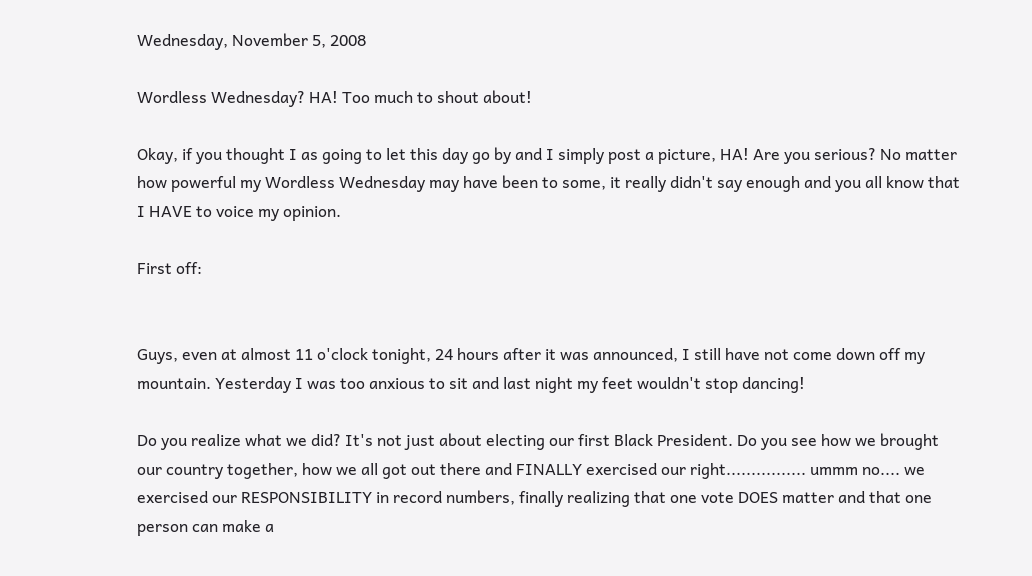Wednesday, November 5, 2008

Wordless Wednesday? HA! Too much to shout about!

Okay, if you thought I as going to let this day go by and I simply post a picture, HA! Are you serious? No matter how powerful my Wordless Wednesday may have been to some, it really didn't say enough and you all know that I HAVE to voice my opinion.

First off:


Guys, even at almost 11 o'clock tonight, 24 hours after it was announced, I still have not come down off my mountain. Yesterday I was too anxious to sit and last night my feet wouldn't stop dancing!

Do you realize what we did? It's not just about electing our first Black President. Do you see how we brought our country together, how we all got out there and FINALLY exercised our right................ ummm no.... we exercised our RESPONSIBILITY in record numbers, finally realizing that one vote DOES matter and that one person can make a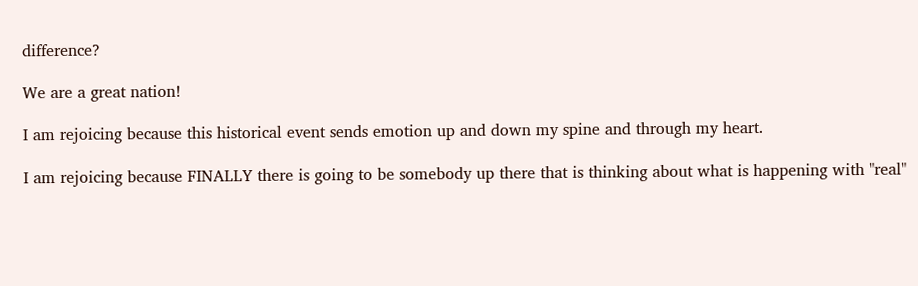difference?

We are a great nation!

I am rejoicing because this historical event sends emotion up and down my spine and through my heart.

I am rejoicing because FINALLY there is going to be somebody up there that is thinking about what is happening with "real"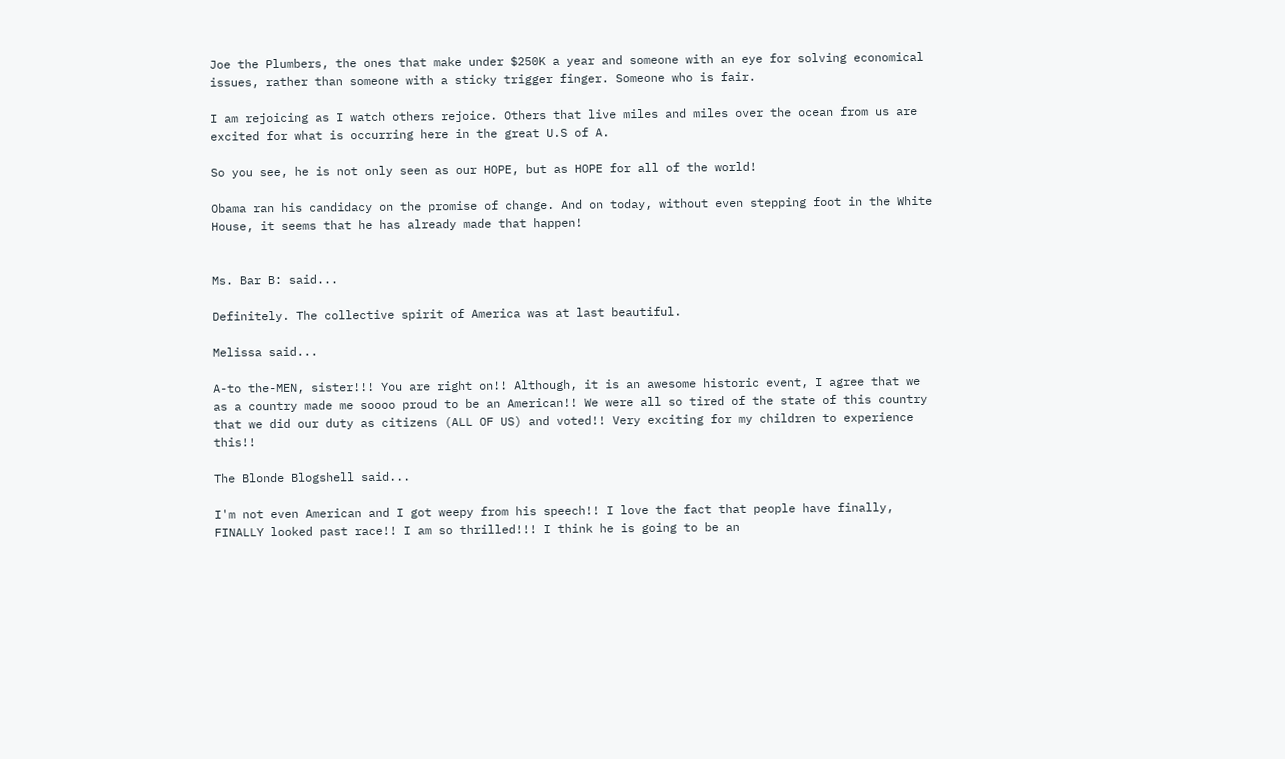Joe the Plumbers, the ones that make under $250K a year and someone with an eye for solving economical issues, rather than someone with a sticky trigger finger. Someone who is fair.

I am rejoicing as I watch others rejoice. Others that live miles and miles over the ocean from us are excited for what is occurring here in the great U.S of A.

So you see, he is not only seen as our HOPE, but as HOPE for all of the world!

Obama ran his candidacy on the promise of change. And on today, without even stepping foot in the White House, it seems that he has already made that happen!


Ms. Bar B: said...

Definitely. The collective spirit of America was at last beautiful.

Melissa said...

A-to the-MEN, sister!!! You are right on!! Although, it is an awesome historic event, I agree that we as a country made me soooo proud to be an American!! We were all so tired of the state of this country that we did our duty as citizens (ALL OF US) and voted!! Very exciting for my children to experience this!!

The Blonde Blogshell said...

I'm not even American and I got weepy from his speech!! I love the fact that people have finally, FINALLY looked past race!! I am so thrilled!!! I think he is going to be an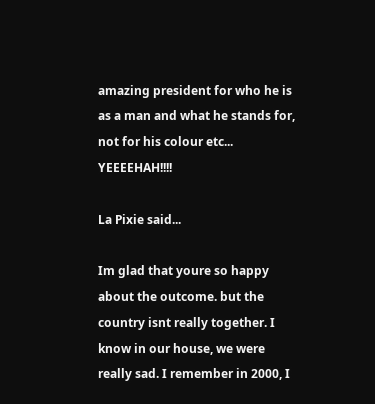amazing president for who he is as a man and what he stands for, not for his colour etc... YEEEEHAH!!!!

La Pixie said...

Im glad that youre so happy about the outcome. but the country isnt really together. I know in our house, we were really sad. I remember in 2000, I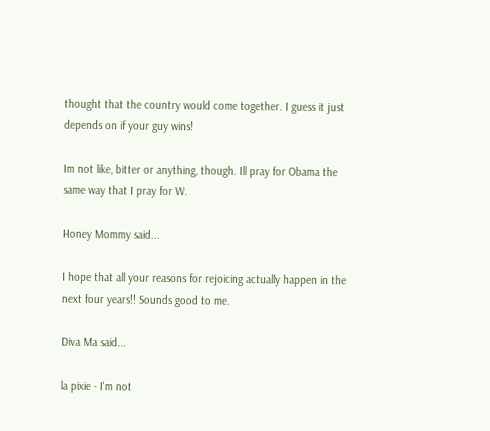thought that the country would come together. I guess it just depends on if your guy wins!

Im not like, bitter or anything, though. Ill pray for Obama the same way that I pray for W.

Honey Mommy said...

I hope that all your reasons for rejoicing actually happen in the next four years!! Sounds good to me.

Diva Ma said...

la pixie - I'm not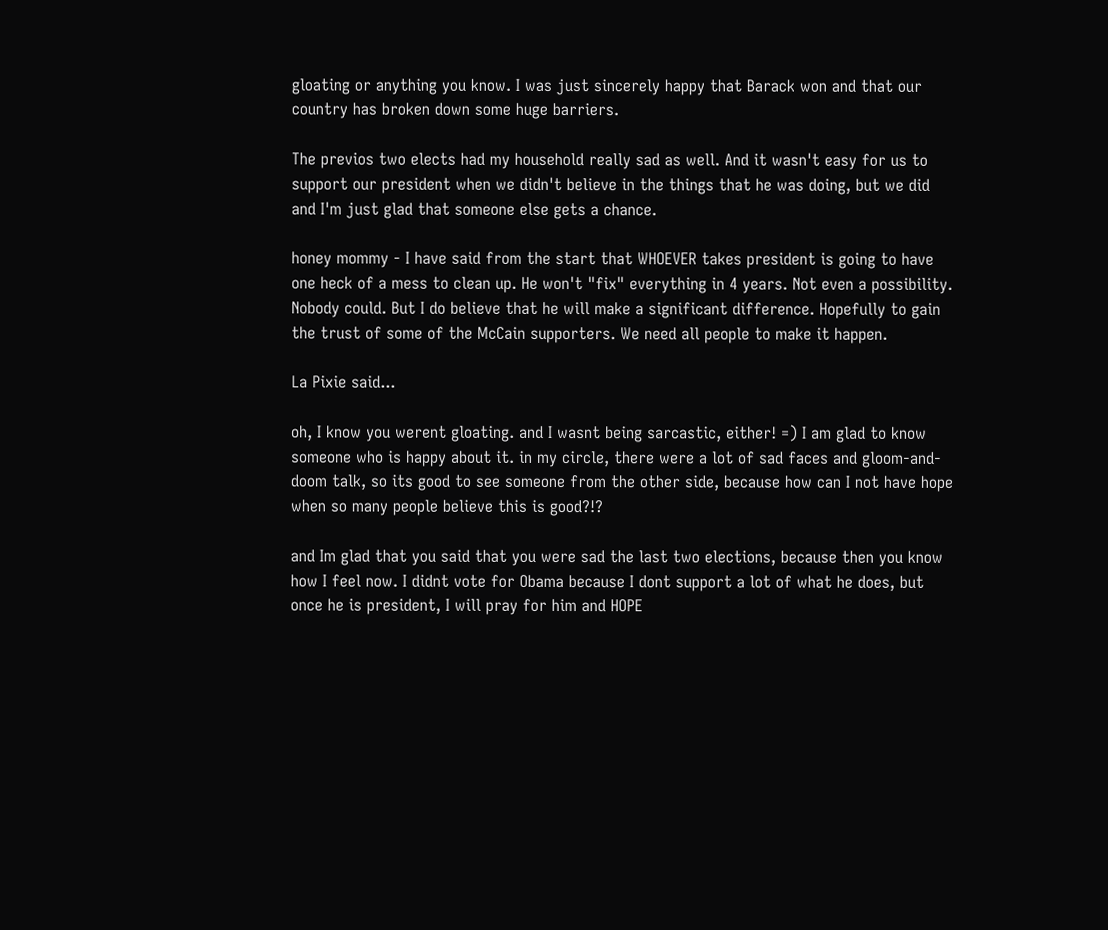gloating or anything you know. I was just sincerely happy that Barack won and that our country has broken down some huge barriers.

The previos two elects had my household really sad as well. And it wasn't easy for us to support our president when we didn't believe in the things that he was doing, but we did and I'm just glad that someone else gets a chance.

honey mommy - I have said from the start that WHOEVER takes president is going to have one heck of a mess to clean up. He won't "fix" everything in 4 years. Not even a possibility. Nobody could. But I do believe that he will make a significant difference. Hopefully to gain the trust of some of the McCain supporters. We need all people to make it happen.

La Pixie said...

oh, I know you werent gloating. and I wasnt being sarcastic, either! =) I am glad to know someone who is happy about it. in my circle, there were a lot of sad faces and gloom-and-doom talk, so its good to see someone from the other side, because how can I not have hope when so many people believe this is good?!?

and Im glad that you said that you were sad the last two elections, because then you know how I feel now. I didnt vote for Obama because I dont support a lot of what he does, but once he is president, I will pray for him and HOPE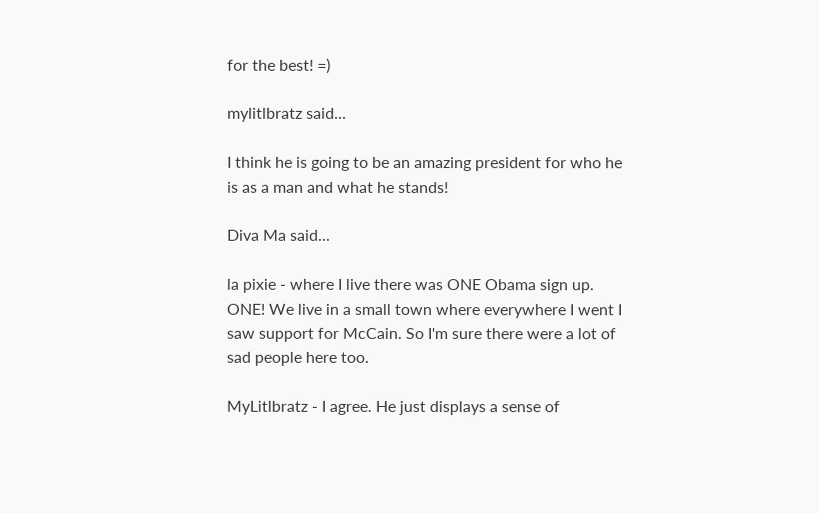for the best! =)

mylitlbratz said...

I think he is going to be an amazing president for who he is as a man and what he stands!

Diva Ma said...

la pixie - where I live there was ONE Obama sign up. ONE! We live in a small town where everywhere I went I saw support for McCain. So I'm sure there were a lot of sad people here too.

MyLitlbratz - I agree. He just displays a sense of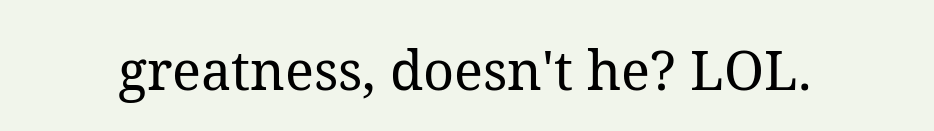greatness, doesn't he? LOL.